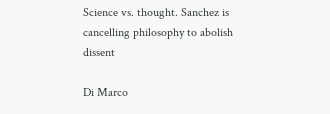Science vs. thought. Sanchez is cancelling philosophy to abolish dissent

Di Marco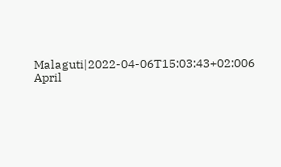Malaguti|2022-04-06T15:03:43+02:006 April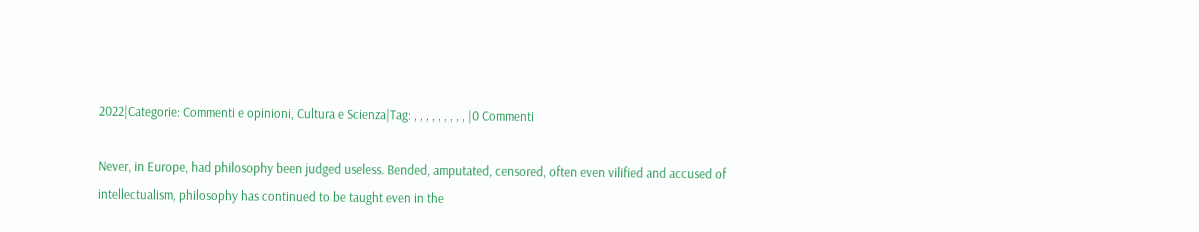2022|Categorie: Commenti e opinioni, Cultura e Scienza|Tag: , , , , , , , , , |0 Commenti

Never, in Europe, had philosophy been judged useless. Bended, amputated, censored, often even vilified and accused of intellectualism, philosophy has continued to be taught even in the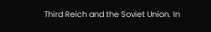Third Reich and the Soviet Union. In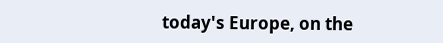today's Europe, on the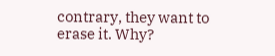contrary, they want to erase it. Why?